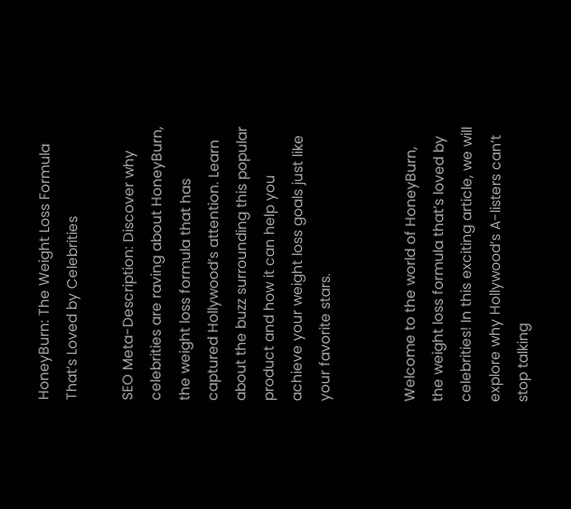HoneyBurn: The Weight Loss Formula That’s Loved by Celebrities

SEO Meta-Description: Discover why celebrities are raving about HoneyBurn, the weight loss formula that has captured Hollywood’s attention. Learn about the buzz surrounding this popular product and how it can help you achieve your weight loss goals just like your favorite stars.


Welcome to the world of HoneyBurn, the weight loss formula that’s loved by celebrities! In this exciting article, we will explore why Hollywood’s A-listers can’t stop talking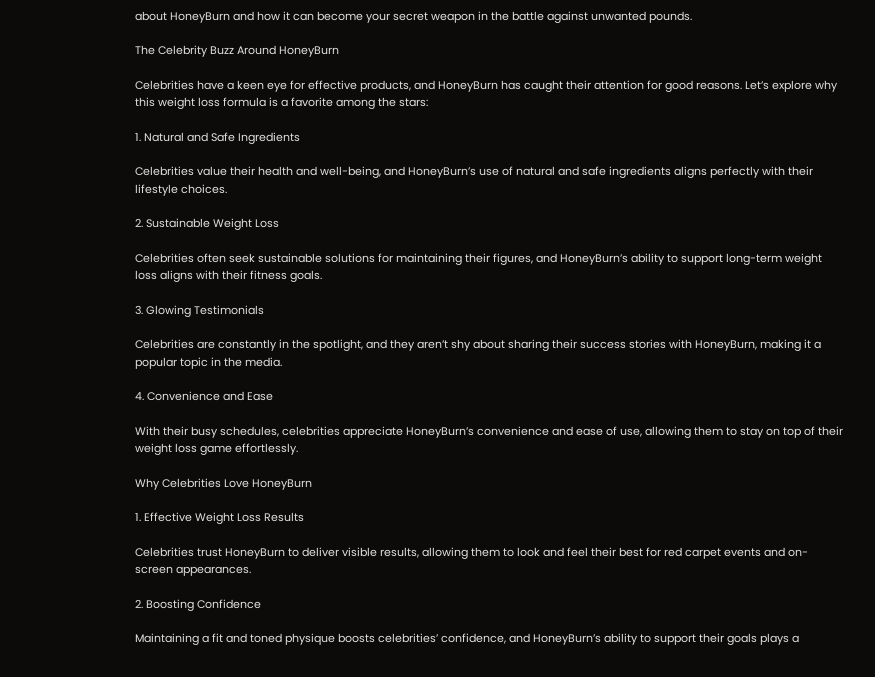about HoneyBurn and how it can become your secret weapon in the battle against unwanted pounds.

The Celebrity Buzz Around HoneyBurn

Celebrities have a keen eye for effective products, and HoneyBurn has caught their attention for good reasons. Let’s explore why this weight loss formula is a favorite among the stars:

1. Natural and Safe Ingredients

Celebrities value their health and well-being, and HoneyBurn’s use of natural and safe ingredients aligns perfectly with their lifestyle choices.

2. Sustainable Weight Loss

Celebrities often seek sustainable solutions for maintaining their figures, and HoneyBurn’s ability to support long-term weight loss aligns with their fitness goals.

3. Glowing Testimonials

Celebrities are constantly in the spotlight, and they aren’t shy about sharing their success stories with HoneyBurn, making it a popular topic in the media.

4. Convenience and Ease

With their busy schedules, celebrities appreciate HoneyBurn’s convenience and ease of use, allowing them to stay on top of their weight loss game effortlessly.

Why Celebrities Love HoneyBurn

1. Effective Weight Loss Results

Celebrities trust HoneyBurn to deliver visible results, allowing them to look and feel their best for red carpet events and on-screen appearances.

2. Boosting Confidence

Maintaining a fit and toned physique boosts celebrities’ confidence, and HoneyBurn’s ability to support their goals plays a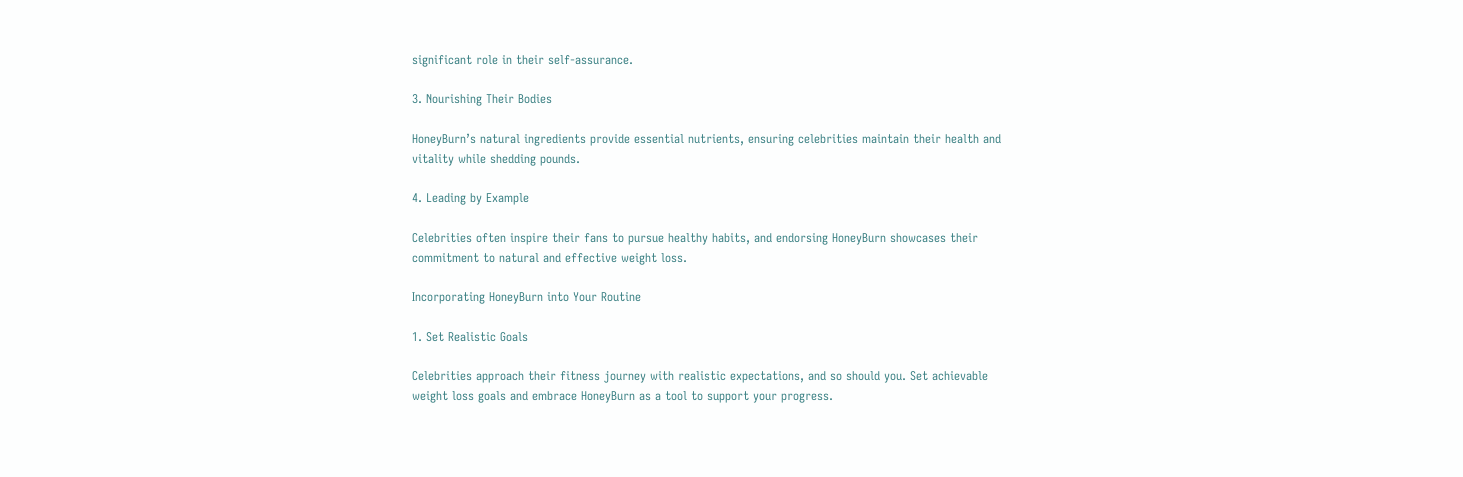significant role in their self-assurance.

3. Nourishing Their Bodies

HoneyBurn’s natural ingredients provide essential nutrients, ensuring celebrities maintain their health and vitality while shedding pounds.

4. Leading by Example

Celebrities often inspire their fans to pursue healthy habits, and endorsing HoneyBurn showcases their commitment to natural and effective weight loss.

Incorporating HoneyBurn into Your Routine

1. Set Realistic Goals

Celebrities approach their fitness journey with realistic expectations, and so should you. Set achievable weight loss goals and embrace HoneyBurn as a tool to support your progress.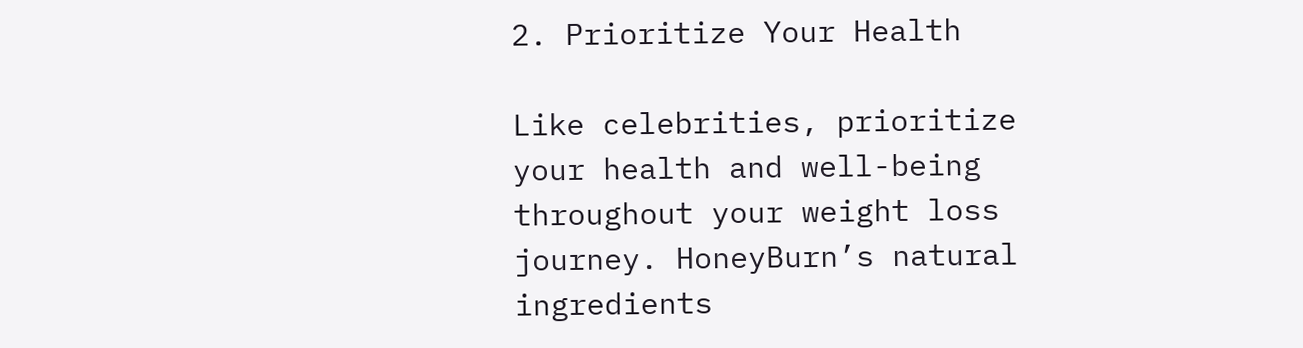2. Prioritize Your Health

Like celebrities, prioritize your health and well-being throughout your weight loss journey. HoneyBurn’s natural ingredients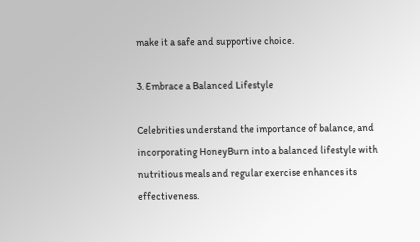make it a safe and supportive choice.

3. Embrace a Balanced Lifestyle

Celebrities understand the importance of balance, and incorporating HoneyBurn into a balanced lifestyle with nutritious meals and regular exercise enhances its effectiveness.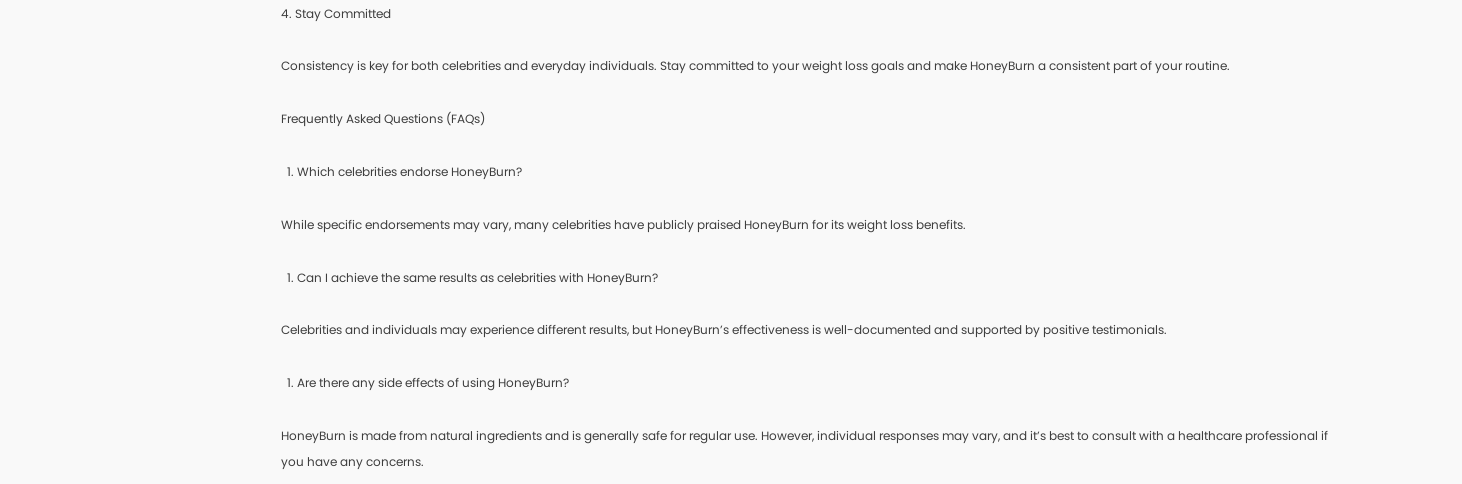4. Stay Committed

Consistency is key for both celebrities and everyday individuals. Stay committed to your weight loss goals and make HoneyBurn a consistent part of your routine.

Frequently Asked Questions (FAQs)

  1. Which celebrities endorse HoneyBurn?

While specific endorsements may vary, many celebrities have publicly praised HoneyBurn for its weight loss benefits.

  1. Can I achieve the same results as celebrities with HoneyBurn?

Celebrities and individuals may experience different results, but HoneyBurn’s effectiveness is well-documented and supported by positive testimonials.

  1. Are there any side effects of using HoneyBurn?

HoneyBurn is made from natural ingredients and is generally safe for regular use. However, individual responses may vary, and it’s best to consult with a healthcare professional if you have any concerns.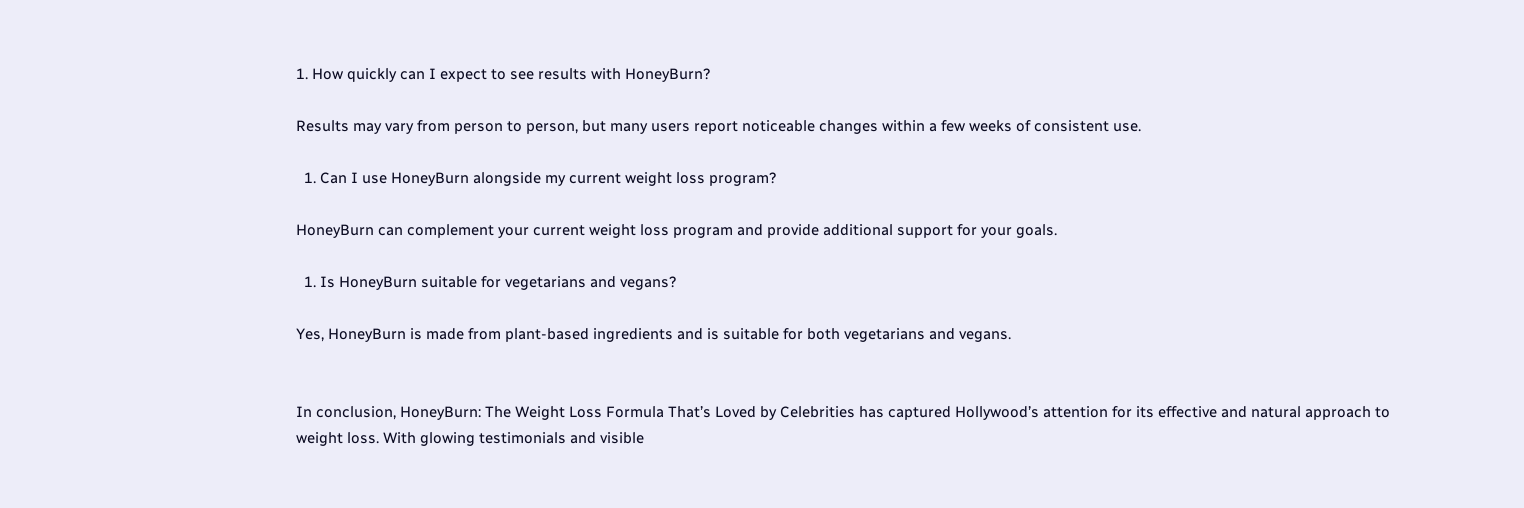1. How quickly can I expect to see results with HoneyBurn?

Results may vary from person to person, but many users report noticeable changes within a few weeks of consistent use.

  1. Can I use HoneyBurn alongside my current weight loss program?

HoneyBurn can complement your current weight loss program and provide additional support for your goals.

  1. Is HoneyBurn suitable for vegetarians and vegans?

Yes, HoneyBurn is made from plant-based ingredients and is suitable for both vegetarians and vegans.


In conclusion, HoneyBurn: The Weight Loss Formula That’s Loved by Celebrities has captured Hollywood’s attention for its effective and natural approach to weight loss. With glowing testimonials and visible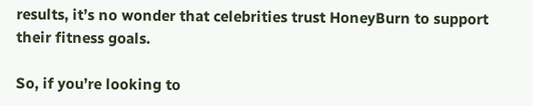results, it’s no wonder that celebrities trust HoneyBurn to support their fitness goals.

So, if you’re looking to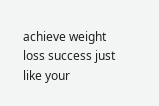achieve weight loss success just like your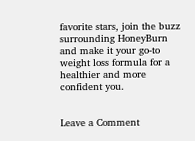favorite stars, join the buzz surrounding HoneyBurn and make it your go-to weight loss formula for a healthier and more confident you.


Leave a Comment